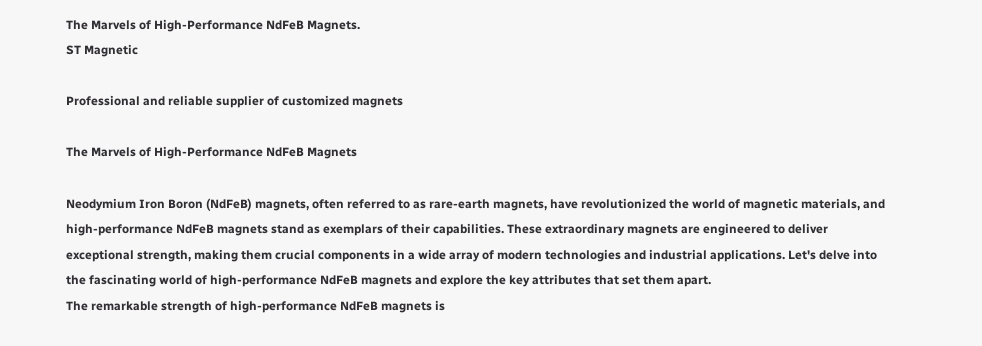The Marvels of High-Performance NdFeB Magnets.
ST Magnetic

Professional and reliable supplier of customized magnets

The Marvels of High-Performance NdFeB Magnets

Neodymium Iron Boron (NdFeB) magnets, often referred to as rare-earth magnets, have revolutionized the world of magnetic materials, and high-performance NdFeB magnets stand as exemplars of their capabilities. These extraordinary magnets are engineered to deliver exceptional strength, making them crucial components in a wide array of modern technologies and industrial applications. Let's delve into the fascinating world of high-performance NdFeB magnets and explore the key attributes that set them apart.
The remarkable strength of high-performance NdFeB magnets is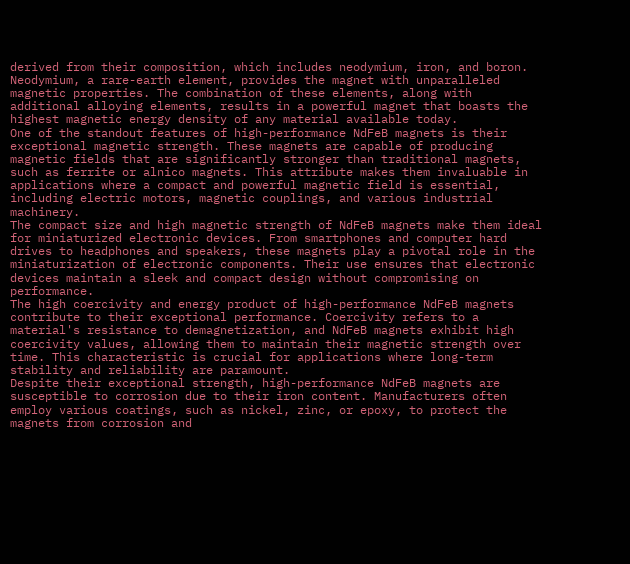derived from their composition, which includes neodymium, iron, and boron. Neodymium, a rare-earth element, provides the magnet with unparalleled magnetic properties. The combination of these elements, along with additional alloying elements, results in a powerful magnet that boasts the highest magnetic energy density of any material available today.
One of the standout features of high-performance NdFeB magnets is their exceptional magnetic strength. These magnets are capable of producing magnetic fields that are significantly stronger than traditional magnets, such as ferrite or alnico magnets. This attribute makes them invaluable in applications where a compact and powerful magnetic field is essential, including electric motors, magnetic couplings, and various industrial machinery.
The compact size and high magnetic strength of NdFeB magnets make them ideal for miniaturized electronic devices. From smartphones and computer hard drives to headphones and speakers, these magnets play a pivotal role in the miniaturization of electronic components. Their use ensures that electronic devices maintain a sleek and compact design without compromising on performance.
The high coercivity and energy product of high-performance NdFeB magnets contribute to their exceptional performance. Coercivity refers to a material's resistance to demagnetization, and NdFeB magnets exhibit high coercivity values, allowing them to maintain their magnetic strength over time. This characteristic is crucial for applications where long-term stability and reliability are paramount.
Despite their exceptional strength, high-performance NdFeB magnets are susceptible to corrosion due to their iron content. Manufacturers often employ various coatings, such as nickel, zinc, or epoxy, to protect the magnets from corrosion and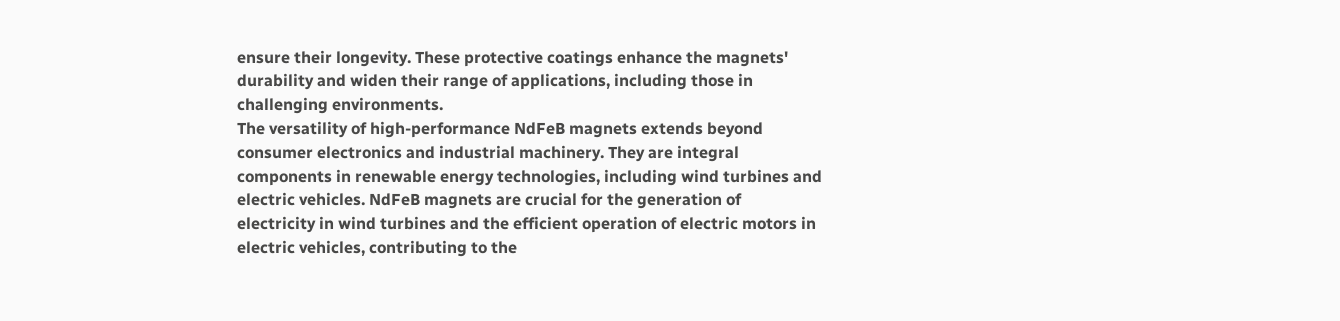ensure their longevity. These protective coatings enhance the magnets' durability and widen their range of applications, including those in challenging environments.
The versatility of high-performance NdFeB magnets extends beyond consumer electronics and industrial machinery. They are integral components in renewable energy technologies, including wind turbines and electric vehicles. NdFeB magnets are crucial for the generation of electricity in wind turbines and the efficient operation of electric motors in electric vehicles, contributing to the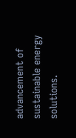advancement of sustainable energy solutions.